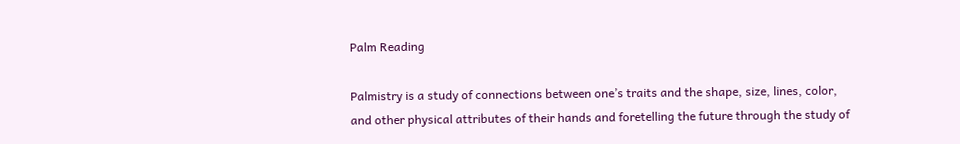Palm Reading

Palmistry is a study of connections between one’s traits and the shape, size, lines, color, and other physical attributes of their hands and foretelling the future through the study of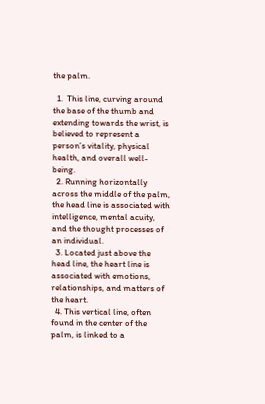the palm.

  1.  This line, curving around the base of the thumb and extending towards the wrist, is believed to represent a person’s vitality, physical health, and overall well-being.
  2. Running horizontally across the middle of the palm, the head line is associated with intelligence, mental acuity, and the thought processes of an individual.
  3. Located just above the head line, the heart line is associated with emotions, relationships, and matters of the heart.
  4. This vertical line, often found in the center of the palm, is linked to a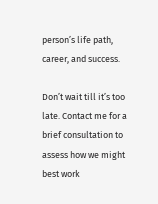person’s life path, career, and success.

Don’t wait till it’s too late. Contact me for a brief consultation to assess how we might best work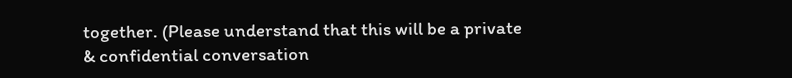together. (Please understand that this will be a private & confidential conversation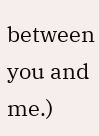between you and me.)